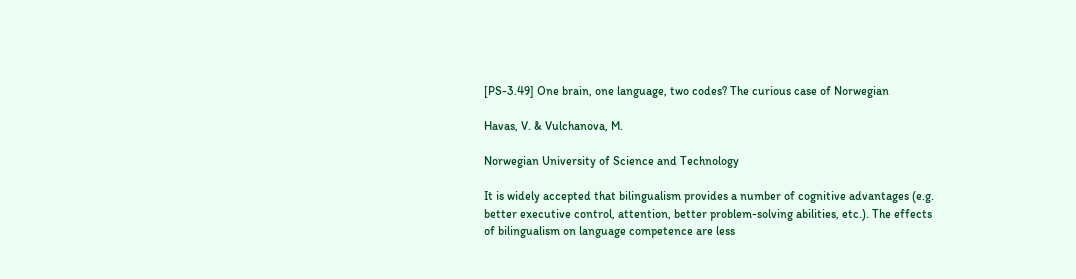[PS-3.49] One brain, one language, two codes? The curious case of Norwegian

Havas, V. & Vulchanova, M.

Norwegian University of Science and Technology

It is widely accepted that bilingualism provides a number of cognitive advantages (e.g. better executive control, attention, better problem-solving abilities, etc.). The effects of bilingualism on language competence are less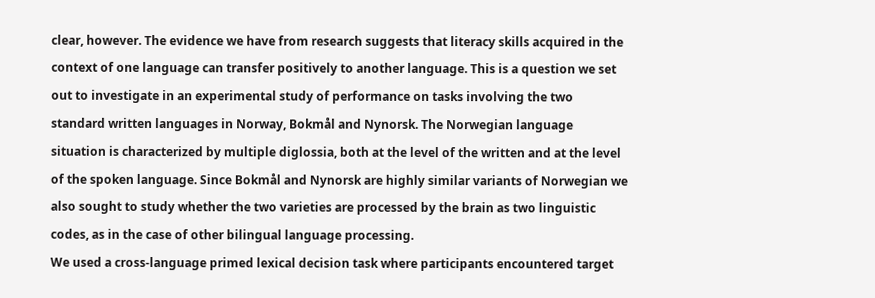clear, however. The evidence we have from research suggests that literacy skills acquired in the context of one language can transfer positively to another language. This is a question we set out to investigate in an experimental study of performance on tasks involving the two standard written languages in Norway, Bokmål and Nynorsk. The Norwegian language situation is characterized by multiple diglossia, both at the level of the written and at the level of the spoken language. Since Bokmål and Nynorsk are highly similar variants of Norwegian we also sought to study whether the two varieties are processed by the brain as two linguistic codes, as in the case of other bilingual language processing.
We used a cross-language primed lexical decision task where participants encountered target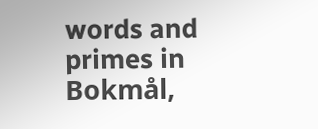words and primes in Bokmål,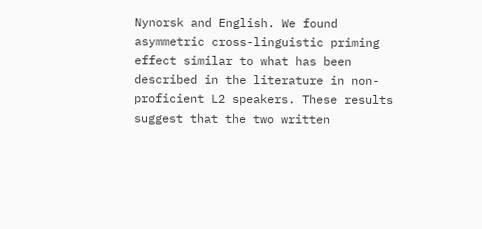Nynorsk and English. We found asymmetric cross-linguistic priming effect similar to what has been described in the literature in non-proficient L2 speakers. These results suggest that the two written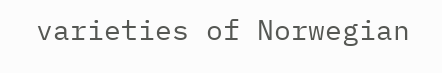varieties of Norwegian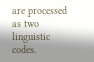are processed as two linguistic codes.